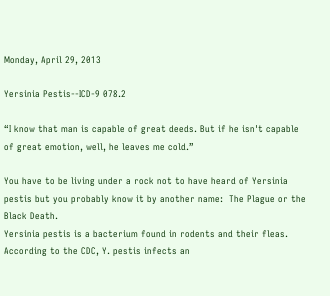Monday, April 29, 2013

Yersinia Pestis--ICD-9 078.2

“I know that man is capable of great deeds. But if he isn't capable of great emotion, well, he leaves me cold.”

You have to be living under a rock not to have heard of Yersinia pestis but you probably know it by another name:  The Plague or the Black Death.
Yersinia pestis is a bacterium found in rodents and their fleas.  According to the CDC, Y. pestis infects an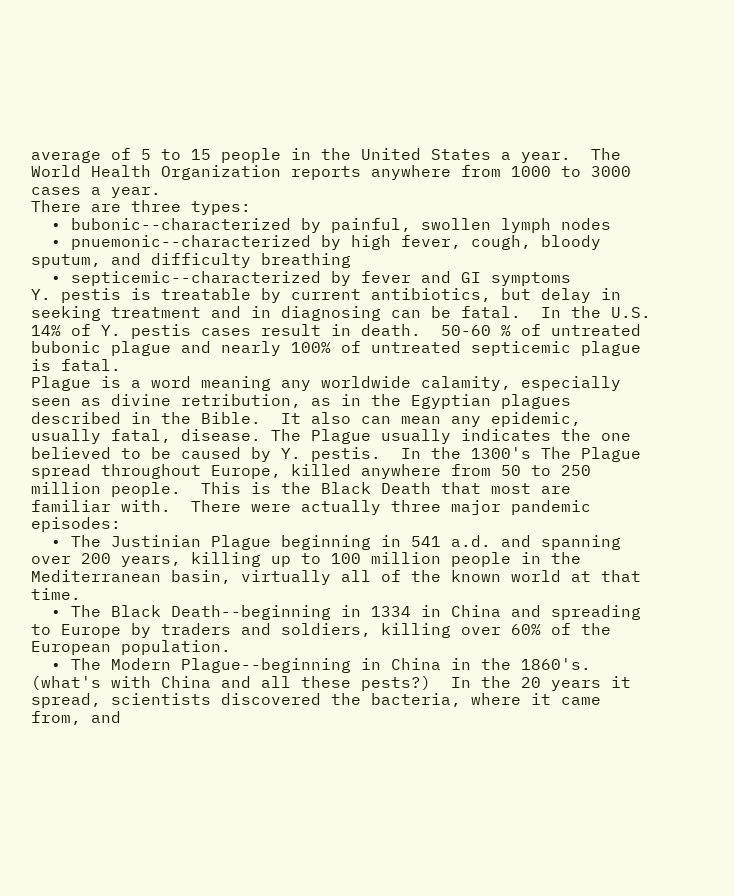average of 5 to 15 people in the United States a year.  The World Health Organization reports anywhere from 1000 to 3000 cases a year.
There are three types:
  • bubonic--characterized by painful, swollen lymph nodes
  • pnuemonic--characterized by high fever, cough, bloody sputum, and difficulty breathing
  • septicemic--characterized by fever and GI symptoms
Y. pestis is treatable by current antibiotics, but delay in seeking treatment and in diagnosing can be fatal.  In the U.S. 14% of Y. pestis cases result in death.  50-60 % of untreated bubonic plague and nearly 100% of untreated septicemic plague is fatal.
Plague is a word meaning any worldwide calamity, especially seen as divine retribution, as in the Egyptian plagues described in the Bible.  It also can mean any epidemic, usually fatal, disease. The Plague usually indicates the one believed to be caused by Y. pestis.  In the 1300's The Plague spread throughout Europe, killed anywhere from 50 to 250 million people.  This is the Black Death that most are familiar with.  There were actually three major pandemic episodes:
  • The Justinian Plague beginning in 541 a.d. and spanning over 200 years, killing up to 100 million people in the Mediterranean basin, virtually all of the known world at that time.
  • The Black Death--beginning in 1334 in China and spreading to Europe by traders and soldiers, killing over 60% of the European population.
  • The Modern Plague--beginning in China in the 1860's. (what's with China and all these pests?)  In the 20 years it spread, scientists discovered the bacteria, where it came from, and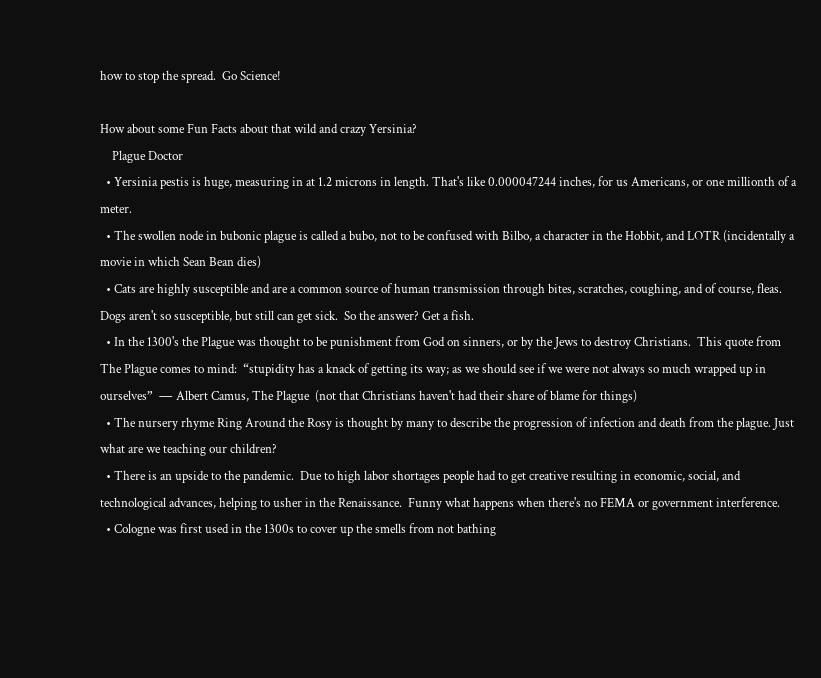how to stop the spread.  Go Science!

How about some Fun Facts about that wild and crazy Yersinia?
    Plague Doctor
  • Yersinia pestis is huge, measuring in at 1.2 microns in length. That's like 0.000047244 inches, for us Americans, or one millionth of a meter.
  • The swollen node in bubonic plague is called a bubo, not to be confused with Bilbo, a character in the Hobbit, and LOTR (incidentally a movie in which Sean Bean dies)
  • Cats are highly susceptible and are a common source of human transmission through bites, scratches, coughing, and of course, fleas.  Dogs aren't so susceptible, but still can get sick.  So the answer? Get a fish.
  • In the 1300's the Plague was thought to be punishment from God on sinners, or by the Jews to destroy Christians.  This quote from The Plague comes to mind:  “stupidity has a knack of getting its way; as we should see if we were not always so much wrapped up in ourselves”  ― Albert Camus, The Plague  (not that Christians haven't had their share of blame for things)
  • The nursery rhyme Ring Around the Rosy is thought by many to describe the progression of infection and death from the plague. Just what are we teaching our children?
  • There is an upside to the pandemic.  Due to high labor shortages people had to get creative resulting in economic, social, and technological advances, helping to usher in the Renaissance.  Funny what happens when there's no FEMA or government interference.
  • Cologne was first used in the 1300s to cover up the smells from not bathing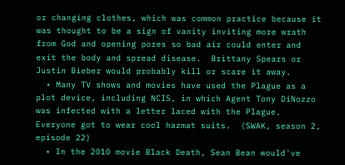or changing clothes, which was common practice because it was thought to be a sign of vanity inviting more wrath from God and opening pores so bad air could enter and exit the body and spread disease.  Brittany Spears or Justin Bieber would probably kill or scare it away.
  • Many TV shows and movies have used the Plague as a plot device, including NCIS, in which Agent Tony DiNozzo was infected with a letter laced with the Plague.  Everyone got to wear cool hazmat suits.  (SWAK, season 2, episode 22)
  • In the 2010 movie Black Death, Sean Bean would've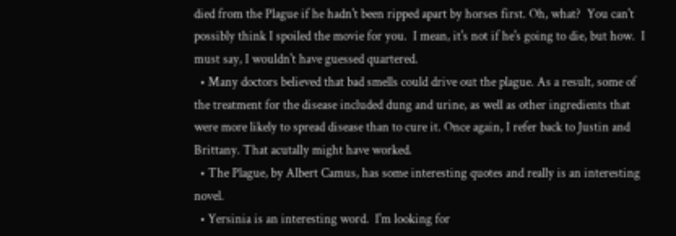died from the Plague if he hadn't been ripped apart by horses first. Oh, what?  You can't possibly think I spoiled the movie for you.  I mean, it's not if he's going to die, but how.  I must say, I wouldn't have guessed quartered.
  • Many doctors believed that bad smells could drive out the plague. As a result, some of the treatment for the disease included dung and urine, as well as other ingredients that were more likely to spread disease than to cure it. Once again, I refer back to Justin and Brittany. That acutally might have worked.
  • The Plague, by Albert Camus, has some interesting quotes and really is an interesting novel.
  • Yersinia is an interesting word.  I'm looking for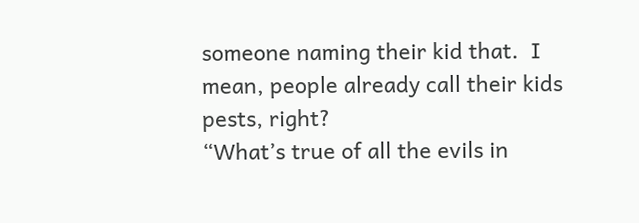someone naming their kid that.  I mean, people already call their kids pests, right?
“What’s true of all the evils in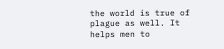the world is true of plague as well. It helps men to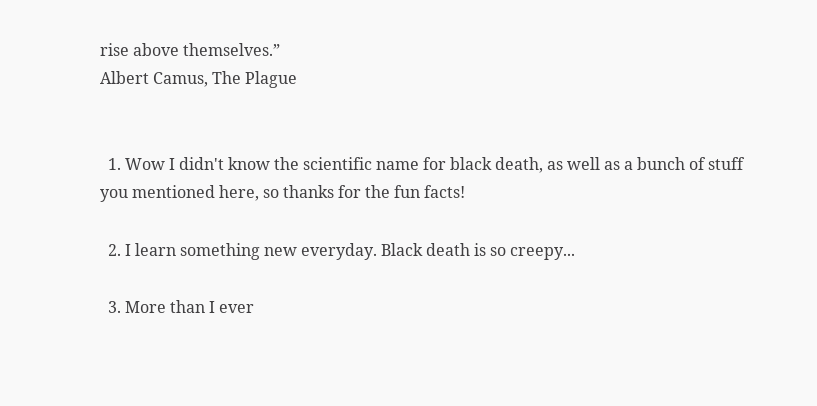rise above themselves.”
Albert Camus, The Plague


  1. Wow I didn't know the scientific name for black death, as well as a bunch of stuff you mentioned here, so thanks for the fun facts!

  2. I learn something new everyday. Black death is so creepy...

  3. More than I ever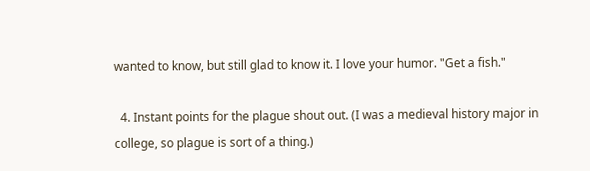wanted to know, but still glad to know it. I love your humor. "Get a fish."

  4. Instant points for the plague shout out. (I was a medieval history major in college, so plague is sort of a thing.)